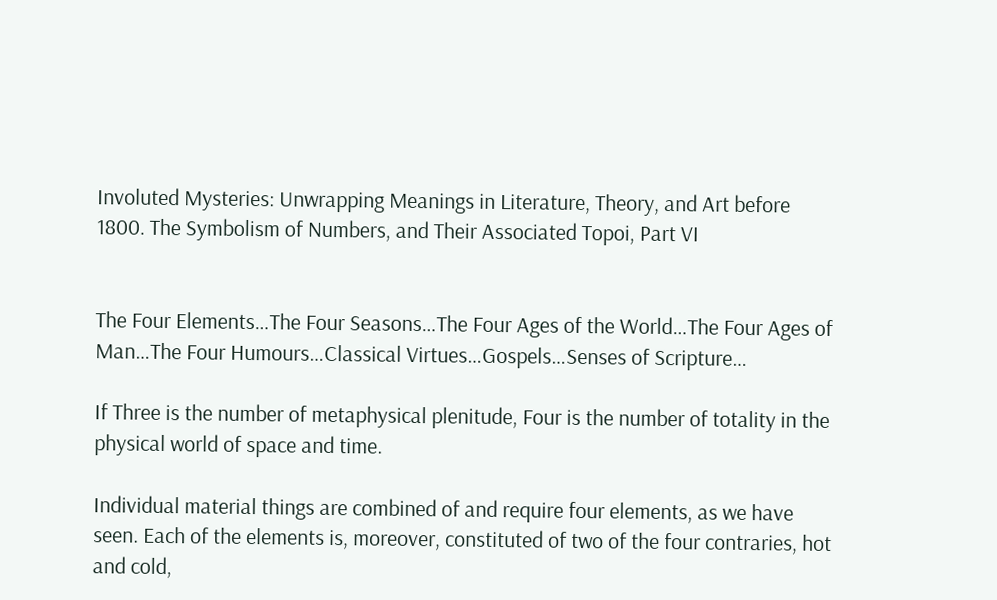Involuted Mysteries: Unwrapping Meanings in Literature, Theory, and Art before 1800. The Symbolism of Numbers, and Their Associated Topoi, Part VI


The Four Elements…The Four Seasons…The Four Ages of the World…The Four Ages of Man…The Four Humours…Classical Virtues…Gospels…Senses of Scripture…

If Three is the number of metaphysical plenitude, Four is the number of totality in the physical world of space and time.

Individual material things are combined of and require four elements, as we have seen. Each of the elements is, moreover, constituted of two of the four contraries, hot and cold,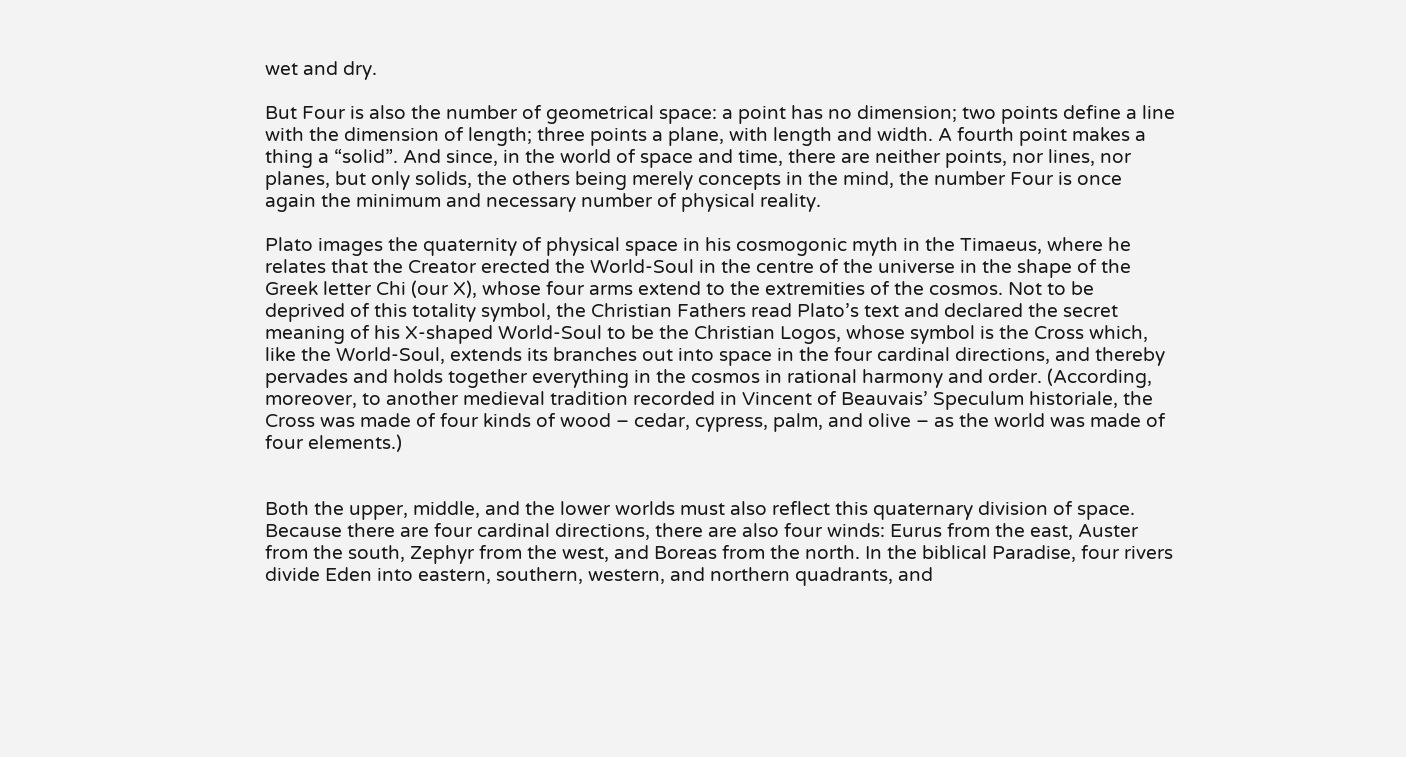wet and dry.

But Four is also the number of geometrical space: a point has no dimension; two points define a line with the dimension of length; three points a plane, with length and width. A fourth point makes a thing a “solid”. And since, in the world of space and time, there are neither points, nor lines, nor planes, but only solids, the others being merely concepts in the mind, the number Four is once again the minimum and necessary number of physical reality.

Plato images the quaternity of physical space in his cosmogonic myth in the Timaeus, where he relates that the Creator erected the World-Soul in the centre of the universe in the shape of the Greek letter Chi (our X), whose four arms extend to the extremities of the cosmos. Not to be deprived of this totality symbol, the Christian Fathers read Plato’s text and declared the secret meaning of his X-shaped World-Soul to be the Christian Logos, whose symbol is the Cross which, like the World-Soul, extends its branches out into space in the four cardinal directions, and thereby pervades and holds together everything in the cosmos in rational harmony and order. (According, moreover, to another medieval tradition recorded in Vincent of Beauvais’ Speculum historiale, the Cross was made of four kinds of wood – cedar, cypress, palm, and olive – as the world was made of four elements.)


Both the upper, middle, and the lower worlds must also reflect this quaternary division of space. Because there are four cardinal directions, there are also four winds: Eurus from the east, Auster from the south, Zephyr from the west, and Boreas from the north. In the biblical Paradise, four rivers divide Eden into eastern, southern, western, and northern quadrants, and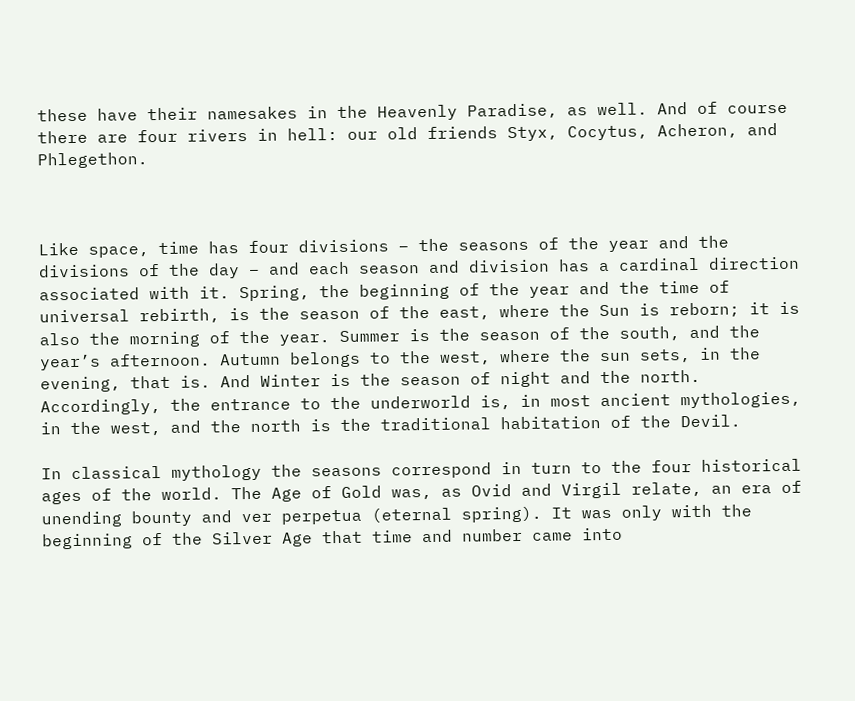these have their namesakes in the Heavenly Paradise, as well. And of course there are four rivers in hell: our old friends Styx, Cocytus, Acheron, and Phlegethon.



Like space, time has four divisions – the seasons of the year and the divisions of the day – and each season and division has a cardinal direction associated with it. Spring, the beginning of the year and the time of universal rebirth, is the season of the east, where the Sun is reborn; it is also the morning of the year. Summer is the season of the south, and the year’s afternoon. Autumn belongs to the west, where the sun sets, in the evening, that is. And Winter is the season of night and the north. Accordingly, the entrance to the underworld is, in most ancient mythologies, in the west, and the north is the traditional habitation of the Devil.

In classical mythology the seasons correspond in turn to the four historical ages of the world. The Age of Gold was, as Ovid and Virgil relate, an era of unending bounty and ver perpetua (eternal spring). It was only with the beginning of the Silver Age that time and number came into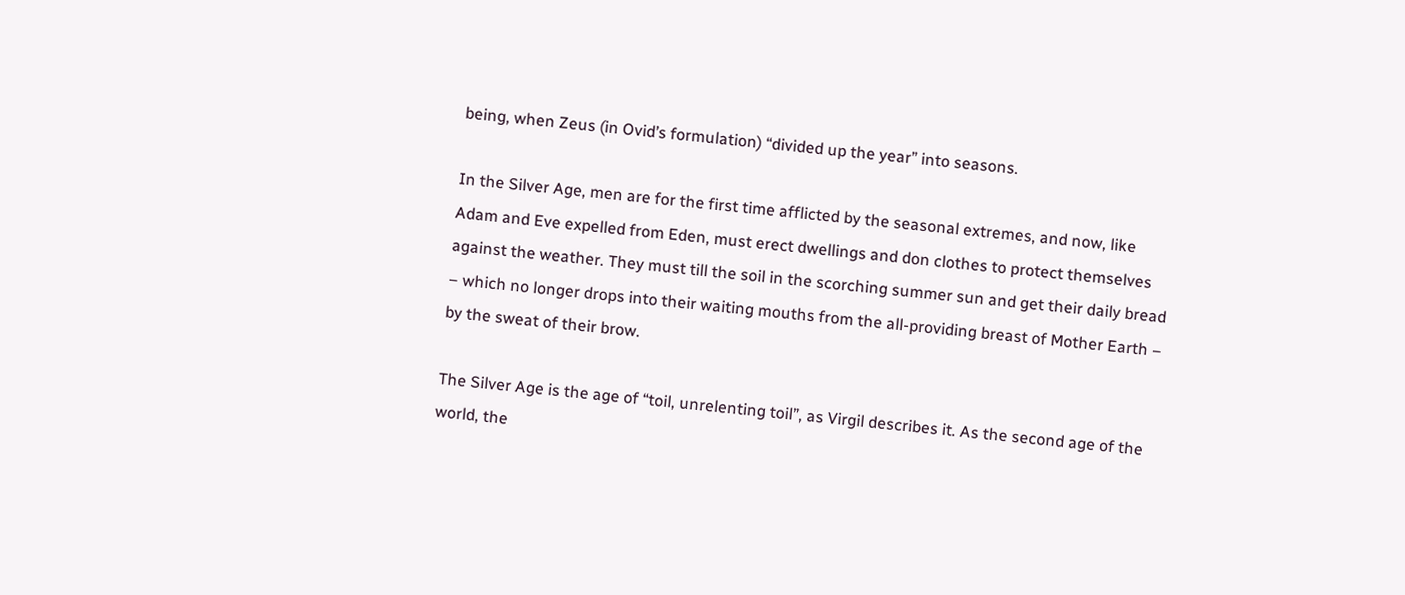being, when Zeus (in Ovid’s formulation) “divided up the year” into seasons.

In the Silver Age, men are for the first time afflicted by the seasonal extremes, and now, like Adam and Eve expelled from Eden, must erect dwellings and don clothes to protect themselves against the weather. They must till the soil in the scorching summer sun and get their daily bread – which no longer drops into their waiting mouths from the all-providing breast of Mother Earth – by the sweat of their brow.

The Silver Age is the age of “toil, unrelenting toil”, as Virgil describes it. As the second age of the world, the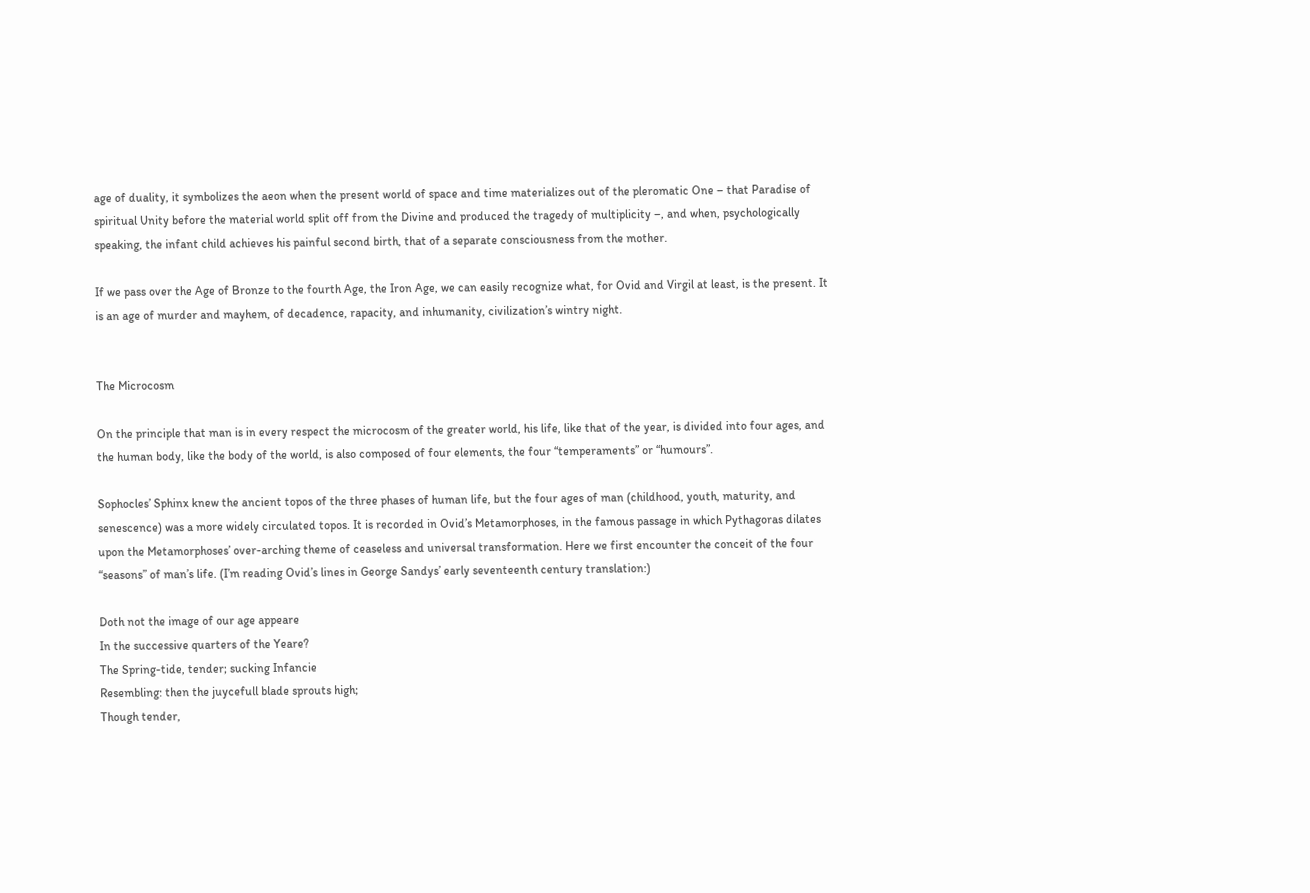age of duality, it symbolizes the aeon when the present world of space and time materializes out of the pleromatic One – that Paradise of spiritual Unity before the material world split off from the Divine and produced the tragedy of multiplicity –, and when, psychologically speaking, the infant child achieves his painful second birth, that of a separate consciousness from the mother.

If we pass over the Age of Bronze to the fourth Age, the Iron Age, we can easily recognize what, for Ovid and Virgil at least, is the present. It is an age of murder and mayhem, of decadence, rapacity, and inhumanity, civilization’s wintry night.


The Microcosm

On the principle that man is in every respect the microcosm of the greater world, his life, like that of the year, is divided into four ages, and the human body, like the body of the world, is also composed of four elements, the four “temperaments” or “humours”.

Sophocles’ Sphinx knew the ancient topos of the three phases of human life, but the four ages of man (childhood, youth, maturity, and senescence) was a more widely circulated topos. It is recorded in Ovid’s Metamorphoses, in the famous passage in which Pythagoras dilates upon the Metamorphoses’ over-arching theme of ceaseless and universal transformation. Here we first encounter the conceit of the four “seasons” of man’s life. (I’m reading Ovid’s lines in George Sandys’ early seventeenth century translation:)

Doth not the image of our age appeare
In the successive quarters of the Yeare?
The Spring-tide, tender; sucking Infancie
Resembling: then the juycefull blade sprouts high;
Though tender,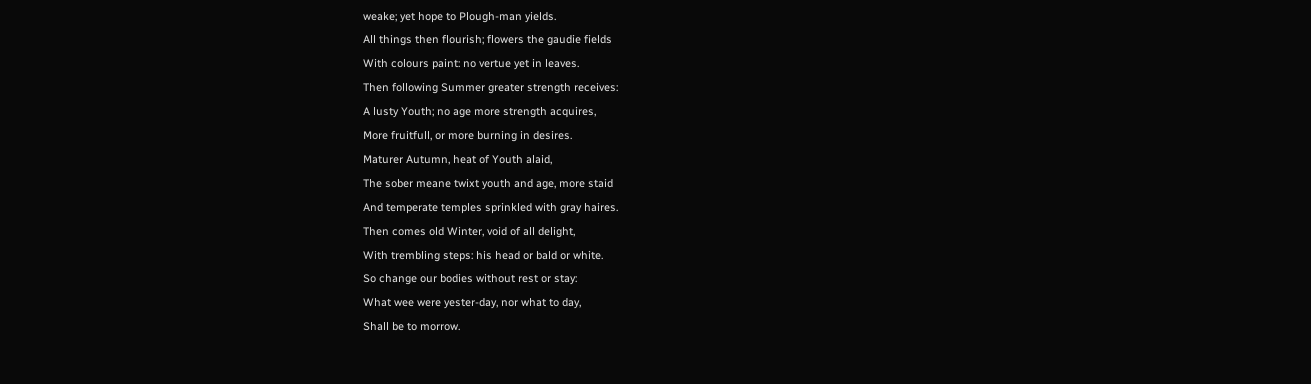weake; yet hope to Plough-man yields.
All things then flourish; flowers the gaudie fields
With colours paint: no vertue yet in leaves.
Then following Summer greater strength receives:
A lusty Youth; no age more strength acquires,
More fruitfull, or more burning in desires.
Maturer Autumn, heat of Youth alaid,
The sober meane twixt youth and age, more staid
And temperate temples sprinkled with gray haires.
Then comes old Winter, void of all delight,
With trembling steps: his head or bald or white.
So change our bodies without rest or stay:
What wee were yester-day, nor what to day,
Shall be to morrow.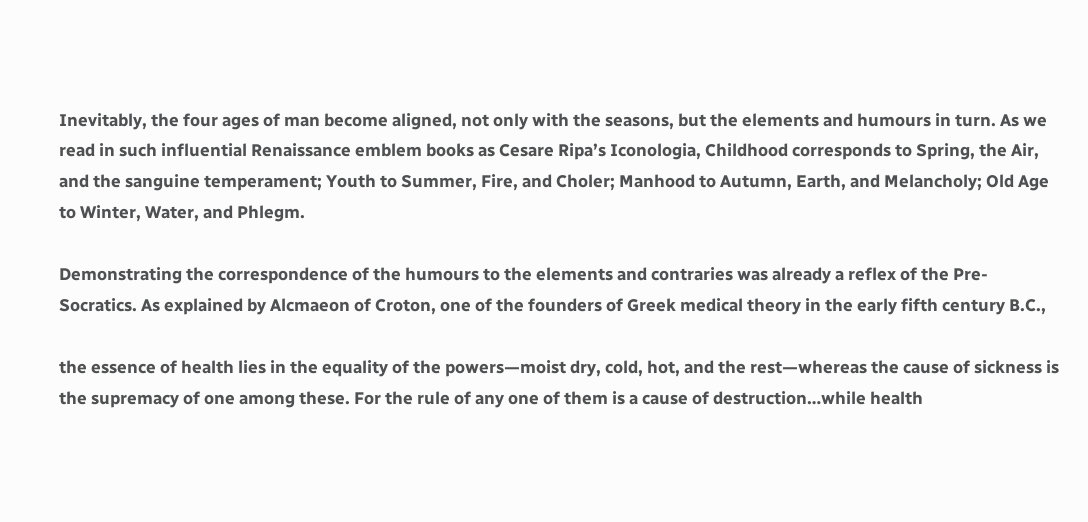Inevitably, the four ages of man become aligned, not only with the seasons, but the elements and humours in turn. As we read in such influential Renaissance emblem books as Cesare Ripa’s Iconologia, Childhood corresponds to Spring, the Air, and the sanguine temperament; Youth to Summer, Fire, and Choler; Manhood to Autumn, Earth, and Melancholy; Old Age to Winter, Water, and Phlegm.

Demonstrating the correspondence of the humours to the elements and contraries was already a reflex of the Pre-Socratics. As explained by Alcmaeon of Croton, one of the founders of Greek medical theory in the early fifth century B.C.,

the essence of health lies in the equality of the powers—moist dry, cold, hot, and the rest—whereas the cause of sickness is the supremacy of one among these. For the rule of any one of them is a cause of destruction…while health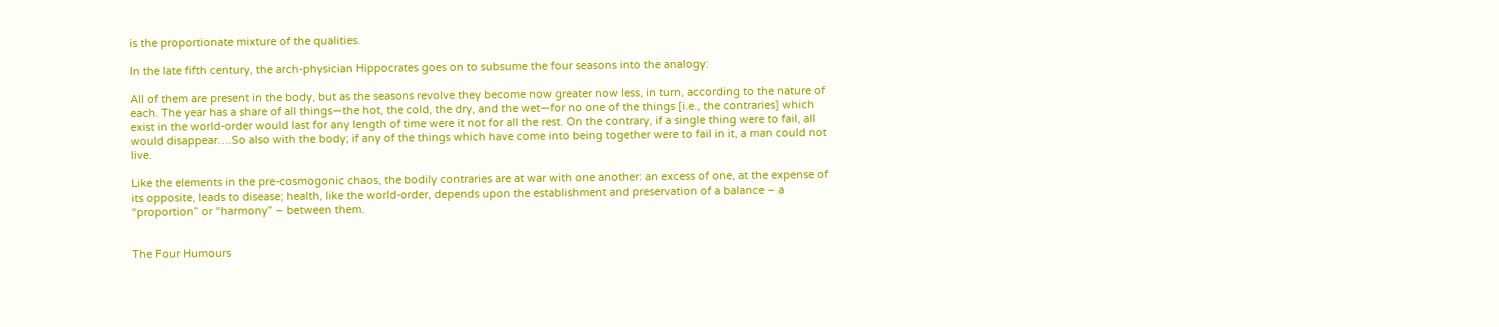is the proportionate mixture of the qualities.

In the late fifth century, the arch-physician Hippocrates goes on to subsume the four seasons into the analogy:

All of them are present in the body, but as the seasons revolve they become now greater now less, in turn, according to the nature of each. The year has a share of all things—the hot, the cold, the dry, and the wet—for no one of the things [i.e., the contraries] which exist in the world-order would last for any length of time were it not for all the rest. On the contrary, if a single thing were to fail, all would disappear….So also with the body; if any of the things which have come into being together were to fail in it, a man could not live.

Like the elements in the pre-cosmogonic chaos, the bodily contraries are at war with one another: an excess of one, at the expense of its opposite, leads to disease; health, like the world-order, depends upon the establishment and preservation of a balance – a “proportion” or “harmony” – between them.


The Four Humours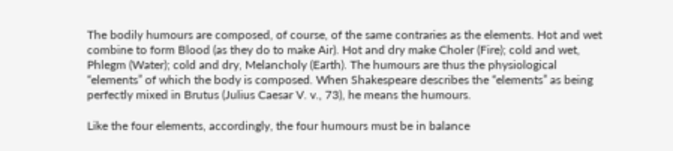The bodily humours are composed, of course, of the same contraries as the elements. Hot and wet combine to form Blood (as they do to make Air). Hot and dry make Choler (Fire); cold and wet, Phlegm (Water); cold and dry, Melancholy (Earth). The humours are thus the physiological “elements” of which the body is composed. When Shakespeare describes the “elements” as being perfectly mixed in Brutus (Julius Caesar V. v., 73), he means the humours.

Like the four elements, accordingly, the four humours must be in balance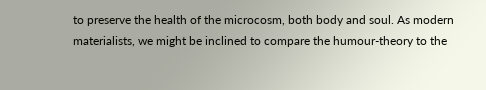to preserve the health of the microcosm, both body and soul. As modern materialists, we might be inclined to compare the humour-theory to the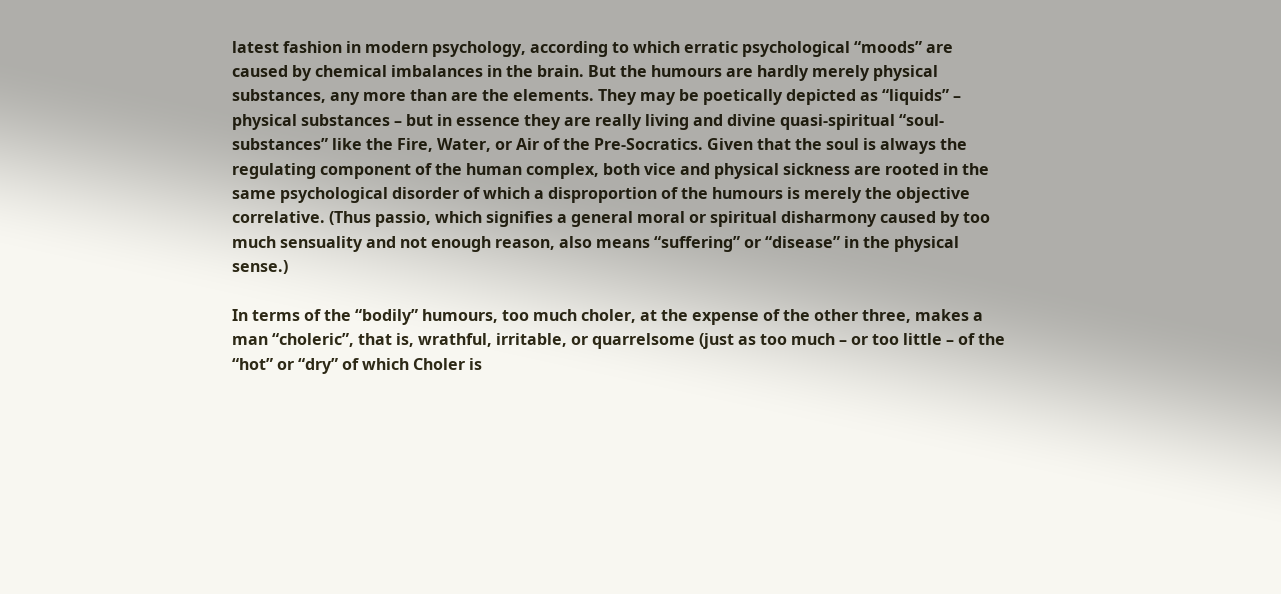latest fashion in modern psychology, according to which erratic psychological “moods” are caused by chemical imbalances in the brain. But the humours are hardly merely physical substances, any more than are the elements. They may be poetically depicted as “liquids” – physical substances – but in essence they are really living and divine quasi-spiritual “soul-substances” like the Fire, Water, or Air of the Pre-Socratics. Given that the soul is always the regulating component of the human complex, both vice and physical sickness are rooted in the same psychological disorder of which a disproportion of the humours is merely the objective correlative. (Thus passio, which signifies a general moral or spiritual disharmony caused by too much sensuality and not enough reason, also means “suffering” or “disease” in the physical sense.)

In terms of the “bodily” humours, too much choler, at the expense of the other three, makes a man “choleric”, that is, wrathful, irritable, or quarrelsome (just as too much – or too little – of the “hot” or “dry” of which Choler is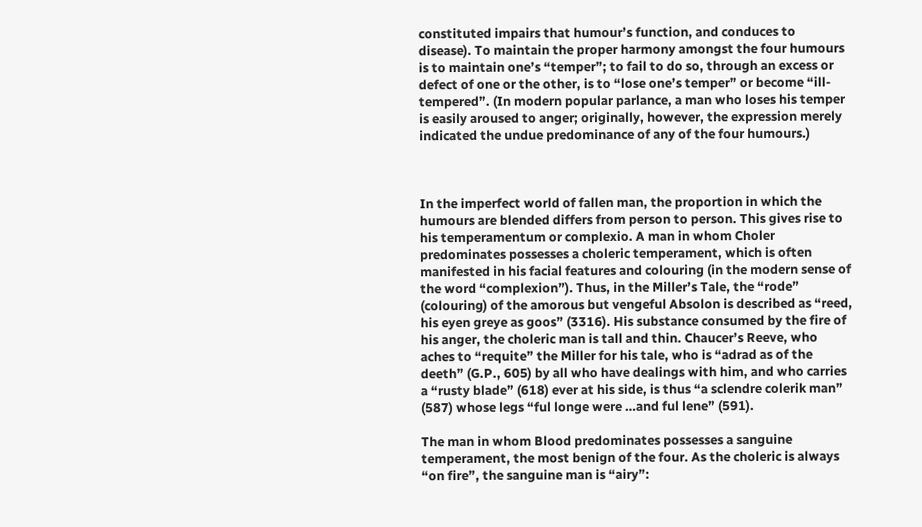constituted impairs that humour’s function, and conduces to disease). To maintain the proper harmony amongst the four humours is to maintain one’s “temper”; to fail to do so, through an excess or defect of one or the other, is to “lose one’s temper” or become “ill-tempered”. (In modern popular parlance, a man who loses his temper is easily aroused to anger; originally, however, the expression merely indicated the undue predominance of any of the four humours.)



In the imperfect world of fallen man, the proportion in which the humours are blended differs from person to person. This gives rise to his temperamentum or complexio. A man in whom Choler predominates possesses a choleric temperament, which is often manifested in his facial features and colouring (in the modern sense of the word “complexion”). Thus, in the Miller’s Tale, the “rode” (colouring) of the amorous but vengeful Absolon is described as “reed, his eyen greye as goos” (3316). His substance consumed by the fire of his anger, the choleric man is tall and thin. Chaucer’s Reeve, who aches to “requite” the Miller for his tale, who is “adrad as of the deeth” (G.P., 605) by all who have dealings with him, and who carries a “rusty blade” (618) ever at his side, is thus “a sclendre colerik man” (587) whose legs “ful longe were …and ful lene” (591).

The man in whom Blood predominates possesses a sanguine temperament, the most benign of the four. As the choleric is always “on fire”, the sanguine man is “airy”: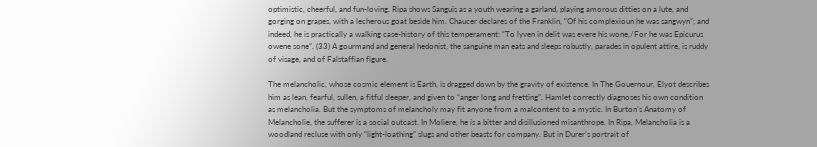optimistic, cheerful, and fun-loving. Ripa shows Sanguis as a youth wearing a garland, playing amorous ditties on a lute, and gorging on grapes, with a lecherous goat beside him. Chaucer declares of the Franklin, “Of his complexioun he was sangwyn”; and indeed, he is practically a walking case-history of this temperament: “To lyven in delit was evere his wone,/For he was Epicurus owene sone”. (33) A gourmand and general hedonist, the sanguine man eats and sleeps robustly, parades in opulent attire, is ruddy of visage, and of Falstaffian figure.

The melancholic, whose cosmic element is Earth, is dragged down by the gravity of existence. In The Gouernour, Elyot describes him as lean, fearful, sullen, a fitful sleeper, and given to “anger long and fretting”. Hamlet correctly diagnoses his own condition as melancholia. But the symptoms of melancholy may fit anyone from a malcontent to a mystic. In Burton’s Anatomy of Melancholie, the sufferer is a social outcast. In Moliere, he is a bitter and disillusioned misanthrope. In Ripa, Melancholia is a woodland recluse with only “light-loathing” slugs and other beasts for company. But in Durer’s portrait of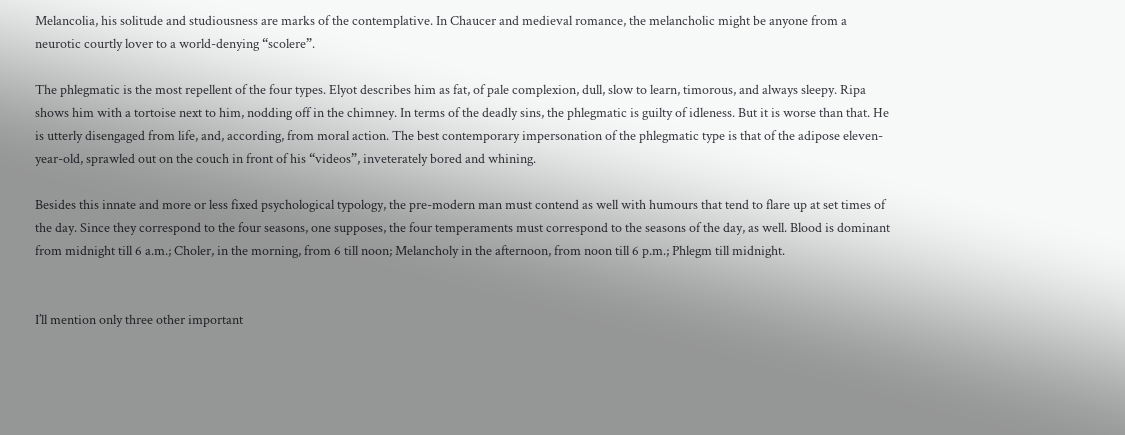Melancolia, his solitude and studiousness are marks of the contemplative. In Chaucer and medieval romance, the melancholic might be anyone from a neurotic courtly lover to a world-denying “scolere”.

The phlegmatic is the most repellent of the four types. Elyot describes him as fat, of pale complexion, dull, slow to learn, timorous, and always sleepy. Ripa shows him with a tortoise next to him, nodding off in the chimney. In terms of the deadly sins, the phlegmatic is guilty of idleness. But it is worse than that. He is utterly disengaged from life, and, according, from moral action. The best contemporary impersonation of the phlegmatic type is that of the adipose eleven-year-old, sprawled out on the couch in front of his “videos”, inveterately bored and whining.

Besides this innate and more or less fixed psychological typology, the pre-modern man must contend as well with humours that tend to flare up at set times of the day. Since they correspond to the four seasons, one supposes, the four temperaments must correspond to the seasons of the day, as well. Blood is dominant from midnight till 6 a.m.; Choler, in the morning, from 6 till noon; Melancholy in the afternoon, from noon till 6 p.m.; Phlegm till midnight.


I’ll mention only three other important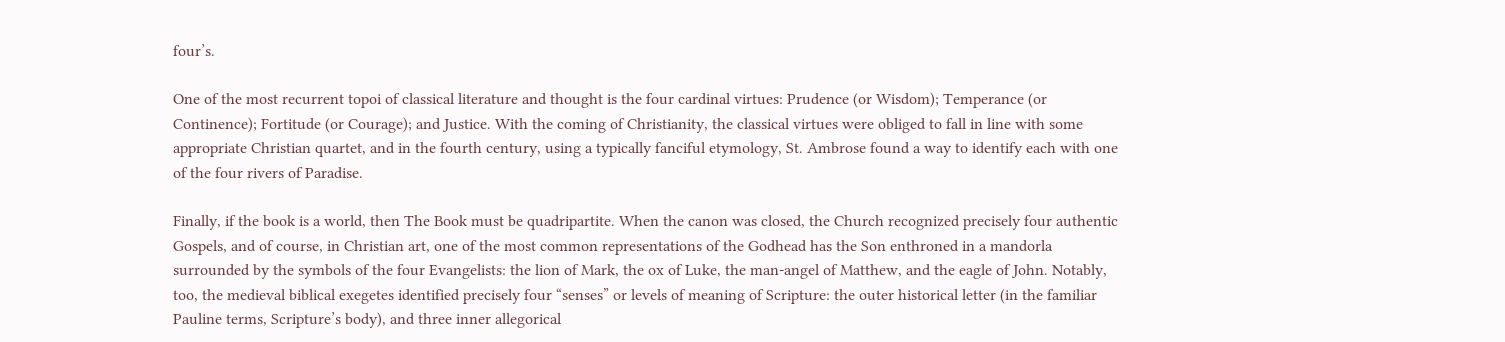four’s.

One of the most recurrent topoi of classical literature and thought is the four cardinal virtues: Prudence (or Wisdom); Temperance (or Continence); Fortitude (or Courage); and Justice. With the coming of Christianity, the classical virtues were obliged to fall in line with some appropriate Christian quartet, and in the fourth century, using a typically fanciful etymology, St. Ambrose found a way to identify each with one of the four rivers of Paradise.

Finally, if the book is a world, then The Book must be quadripartite. When the canon was closed, the Church recognized precisely four authentic Gospels, and of course, in Christian art, one of the most common representations of the Godhead has the Son enthroned in a mandorla surrounded by the symbols of the four Evangelists: the lion of Mark, the ox of Luke, the man-angel of Matthew, and the eagle of John. Notably, too, the medieval biblical exegetes identified precisely four “senses” or levels of meaning of Scripture: the outer historical letter (in the familiar Pauline terms, Scripture’s body), and three inner allegorical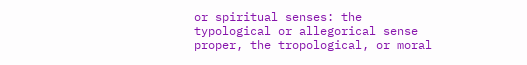or spiritual senses: the typological or allegorical sense proper, the tropological, or moral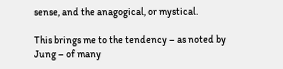sense, and the anagogical, or mystical.

This brings me to the tendency – as noted by Jung – of many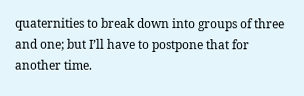quaternities to break down into groups of three and one; but I’ll have to postpone that for another time.